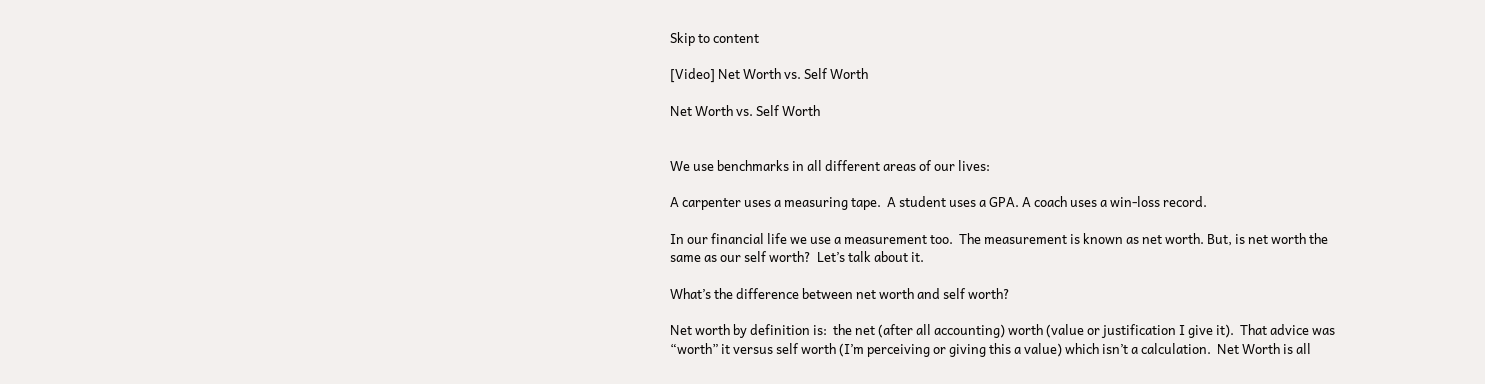Skip to content

[Video] Net Worth vs. Self Worth

Net Worth vs. Self Worth


We use benchmarks in all different areas of our lives:

A carpenter uses a measuring tape.  A student uses a GPA. A coach uses a win-loss record.

In our financial life we use a measurement too.  The measurement is known as net worth. But, is net worth the same as our self worth?  Let’s talk about it.

What’s the difference between net worth and self worth?

Net worth by definition is:  the net (after all accounting) worth (value or justification I give it).  That advice was “worth” it versus self worth (I’m perceiving or giving this a value) which isn’t a calculation.  Net Worth is all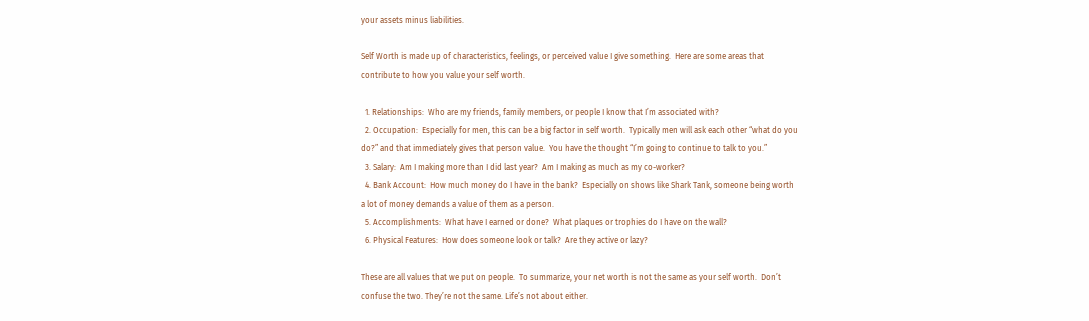your assets minus liabilities.

Self Worth is made up of characteristics, feelings, or perceived value I give something.  Here are some areas that contribute to how you value your self worth.

  1. Relationships:  Who are my friends, family members, or people I know that I’m associated with?
  2. Occupation:  Especially for men, this can be a big factor in self worth.  Typically men will ask each other “what do you do?” and that immediately gives that person value.  You have the thought “I’m going to continue to talk to you.”
  3. Salary:  Am I making more than I did last year?  Am I making as much as my co-worker?
  4. Bank Account:  How much money do I have in the bank?  Especially on shows like Shark Tank, someone being worth a lot of money demands a value of them as a person.
  5. Accomplishments:  What have I earned or done?  What plaques or trophies do I have on the wall?
  6. Physical Features:  How does someone look or talk?  Are they active or lazy?

These are all values that we put on people.  To summarize, your net worth is not the same as your self worth.  Don’t confuse the two. They’re not the same. Life’s not about either.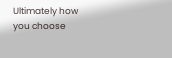Ultimately how you choose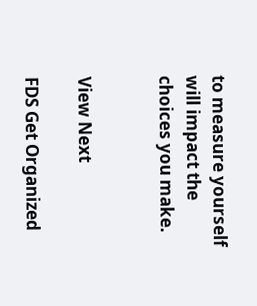to measure yourself will impact the choices you make.


View Next

FDS Get Organized